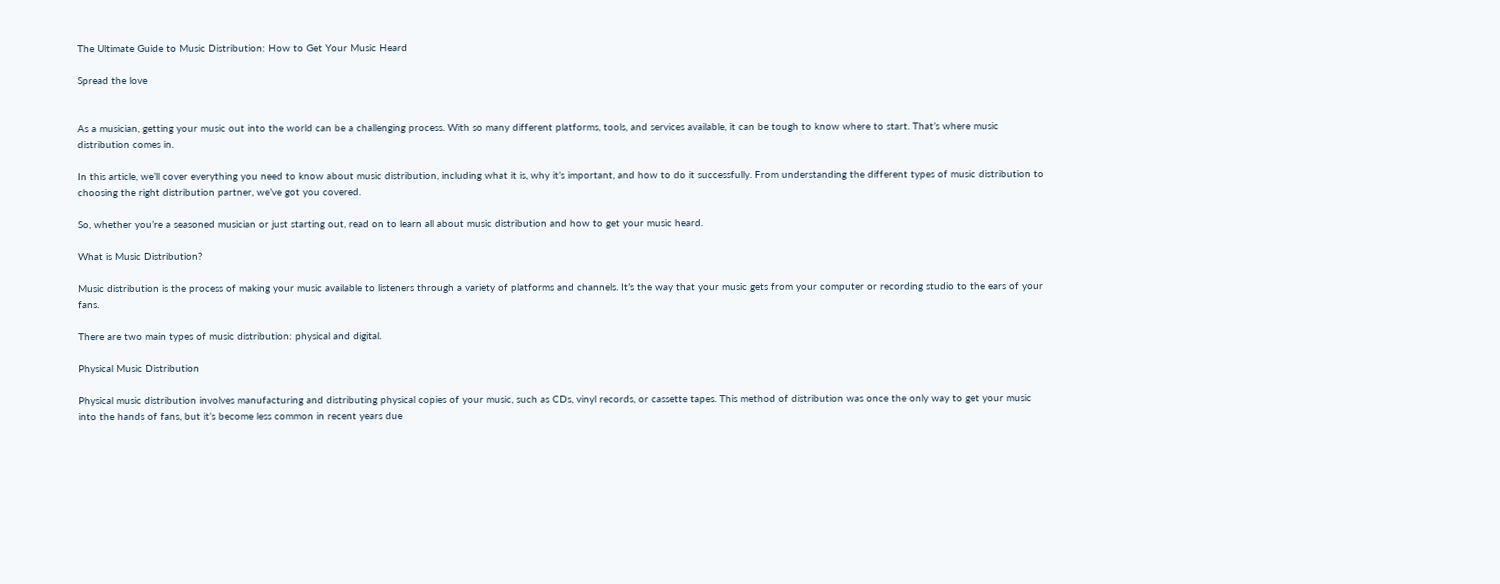The Ultimate Guide to Music Distribution: How to Get Your Music Heard

Spread the love


As a musician, getting your music out into the world can be a challenging process. With so many different platforms, tools, and services available, it can be tough to know where to start. That’s where music distribution comes in.

In this article, we’ll cover everything you need to know about music distribution, including what it is, why it’s important, and how to do it successfully. From understanding the different types of music distribution to choosing the right distribution partner, we’ve got you covered.

So, whether you’re a seasoned musician or just starting out, read on to learn all about music distribution and how to get your music heard.

What is Music Distribution?

Music distribution is the process of making your music available to listeners through a variety of platforms and channels. It’s the way that your music gets from your computer or recording studio to the ears of your fans.

There are two main types of music distribution: physical and digital.

Physical Music Distribution

Physical music distribution involves manufacturing and distributing physical copies of your music, such as CDs, vinyl records, or cassette tapes. This method of distribution was once the only way to get your music into the hands of fans, but it’s become less common in recent years due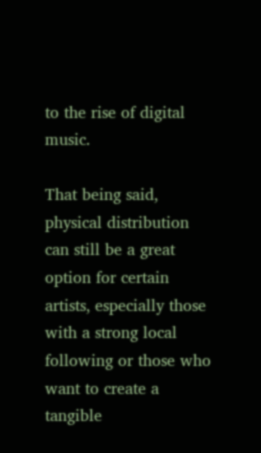to the rise of digital music.

That being said, physical distribution can still be a great option for certain artists, especially those with a strong local following or those who want to create a tangible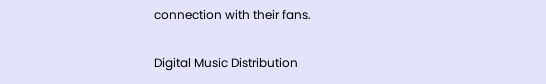connection with their fans.

Digital Music Distribution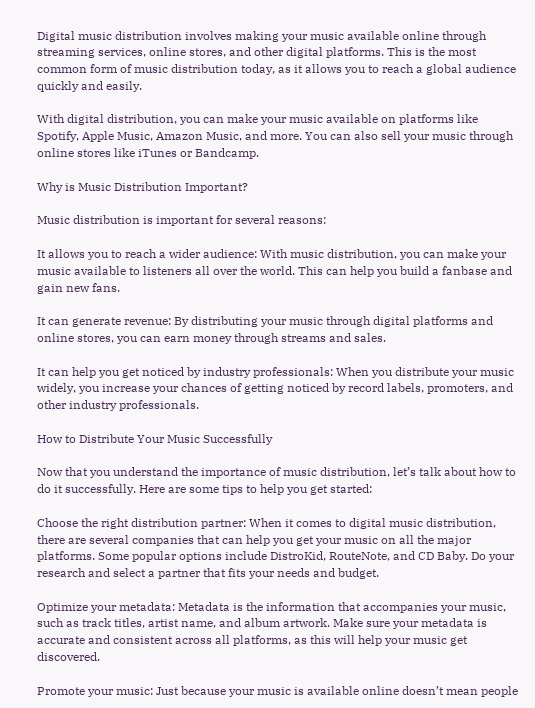Digital music distribution involves making your music available online through streaming services, online stores, and other digital platforms. This is the most common form of music distribution today, as it allows you to reach a global audience quickly and easily.

With digital distribution, you can make your music available on platforms like Spotify, Apple Music, Amazon Music, and more. You can also sell your music through online stores like iTunes or Bandcamp.

Why is Music Distribution Important?

Music distribution is important for several reasons:

It allows you to reach a wider audience: With music distribution, you can make your music available to listeners all over the world. This can help you build a fanbase and gain new fans.

It can generate revenue: By distributing your music through digital platforms and online stores, you can earn money through streams and sales.

It can help you get noticed by industry professionals: When you distribute your music widely, you increase your chances of getting noticed by record labels, promoters, and other industry professionals.

How to Distribute Your Music Successfully

Now that you understand the importance of music distribution, let’s talk about how to do it successfully. Here are some tips to help you get started:

Choose the right distribution partner: When it comes to digital music distribution, there are several companies that can help you get your music on all the major platforms. Some popular options include DistroKid, RouteNote, and CD Baby. Do your research and select a partner that fits your needs and budget.

Optimize your metadata: Metadata is the information that accompanies your music, such as track titles, artist name, and album artwork. Make sure your metadata is accurate and consistent across all platforms, as this will help your music get discovered.

Promote your music: Just because your music is available online doesn’t mean people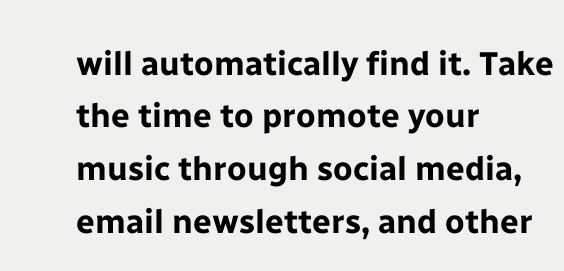will automatically find it. Take the time to promote your music through social media, email newsletters, and other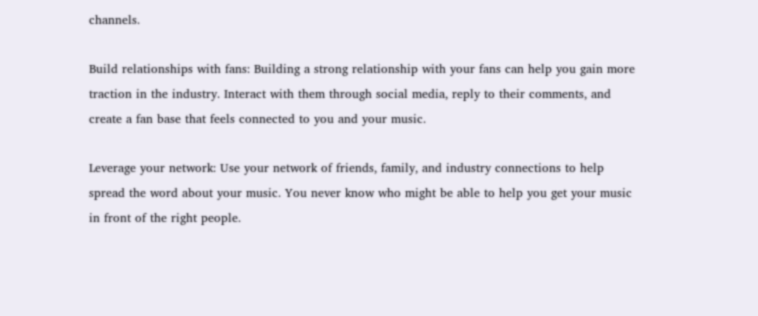channels.

Build relationships with fans: Building a strong relationship with your fans can help you gain more traction in the industry. Interact with them through social media, reply to their comments, and create a fan base that feels connected to you and your music.

Leverage your network: Use your network of friends, family, and industry connections to help spread the word about your music. You never know who might be able to help you get your music in front of the right people.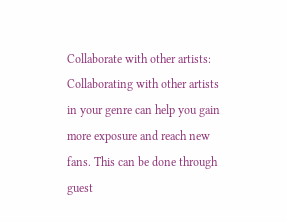Collaborate with other artists: Collaborating with other artists in your genre can help you gain more exposure and reach new fans. This can be done through guest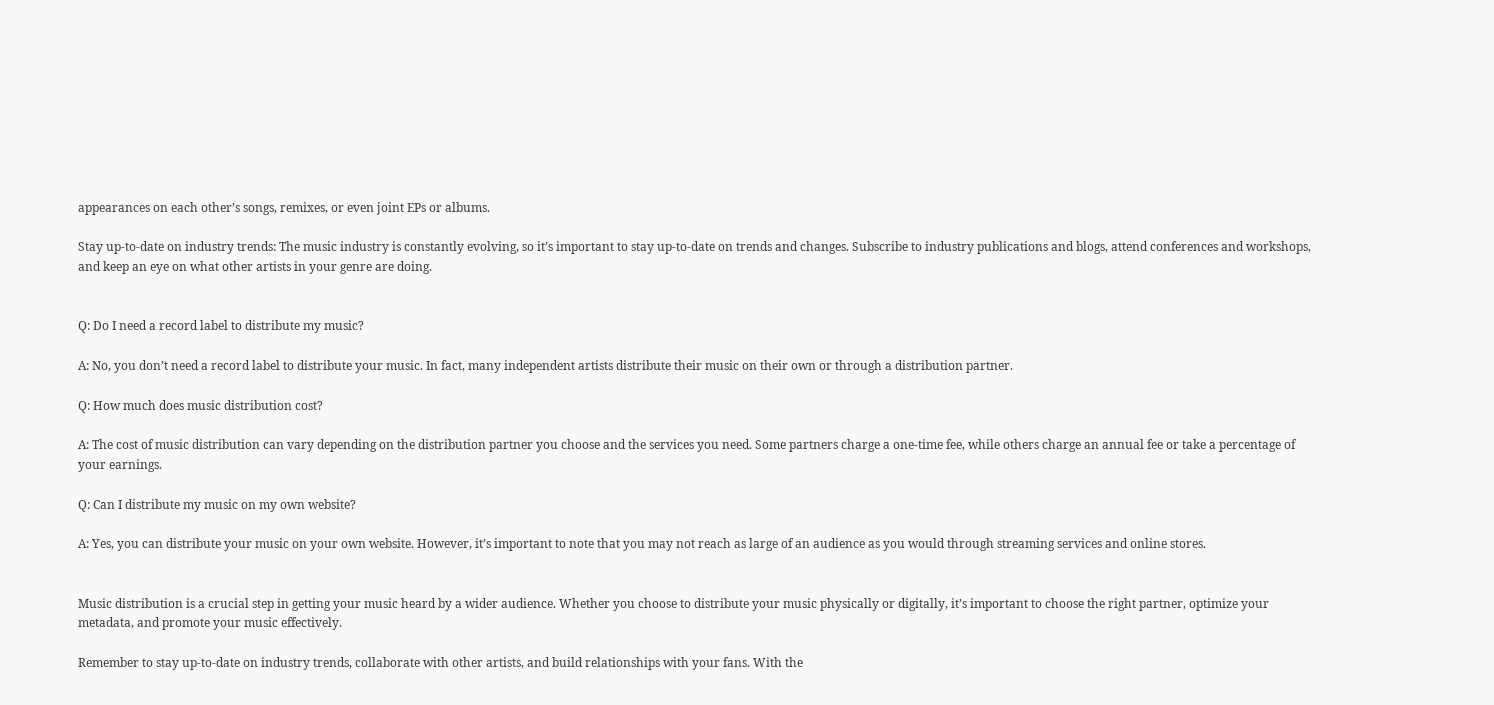appearances on each other’s songs, remixes, or even joint EPs or albums.

Stay up-to-date on industry trends: The music industry is constantly evolving, so it’s important to stay up-to-date on trends and changes. Subscribe to industry publications and blogs, attend conferences and workshops, and keep an eye on what other artists in your genre are doing.


Q: Do I need a record label to distribute my music?

A: No, you don’t need a record label to distribute your music. In fact, many independent artists distribute their music on their own or through a distribution partner.

Q: How much does music distribution cost?

A: The cost of music distribution can vary depending on the distribution partner you choose and the services you need. Some partners charge a one-time fee, while others charge an annual fee or take a percentage of your earnings.

Q: Can I distribute my music on my own website?

A: Yes, you can distribute your music on your own website. However, it’s important to note that you may not reach as large of an audience as you would through streaming services and online stores.


Music distribution is a crucial step in getting your music heard by a wider audience. Whether you choose to distribute your music physically or digitally, it’s important to choose the right partner, optimize your metadata, and promote your music effectively.

Remember to stay up-to-date on industry trends, collaborate with other artists, and build relationships with your fans. With the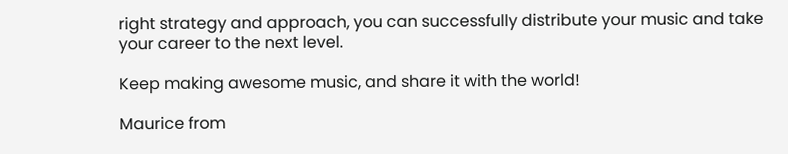right strategy and approach, you can successfully distribute your music and take your career to the next level.

Keep making awesome music, and share it with the world!

Maurice from